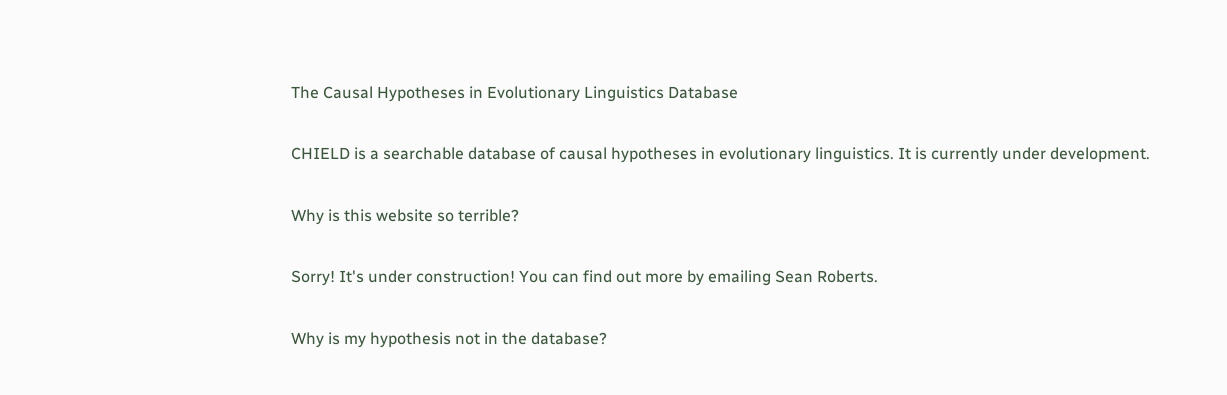The Causal Hypotheses in Evolutionary Linguistics Database

CHIELD is a searchable database of causal hypotheses in evolutionary linguistics. It is currently under development.

Why is this website so terrible?

Sorry! It's under construction! You can find out more by emailing Sean Roberts.

Why is my hypothesis not in the database?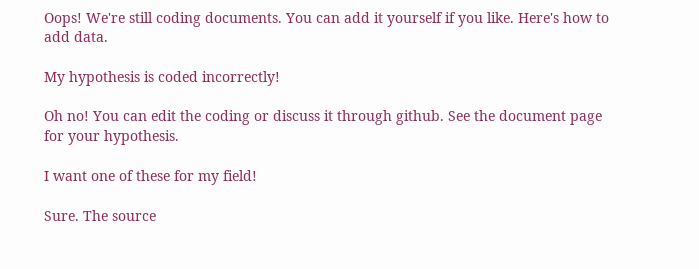Oops! We're still coding documents. You can add it yourself if you like. Here's how to add data.

My hypothesis is coded incorrectly!

Oh no! You can edit the coding or discuss it through github. See the document page for your hypothesis.

I want one of these for my field!

Sure. The source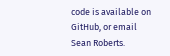code is available on GitHub, or email Sean Roberts.